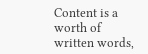Content is a worth of written words,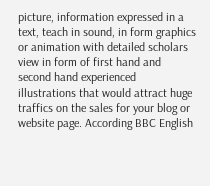picture, information expressed in a text, teach in sound, in form graphics or animation with detailed scholars view in form of first hand and second hand experienced illustrations that would attract huge traffics on the sales for your blog or website page. According BBC English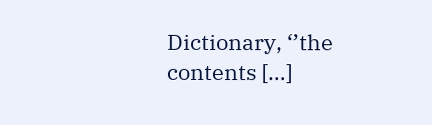Dictionary, ‘’the contents […]